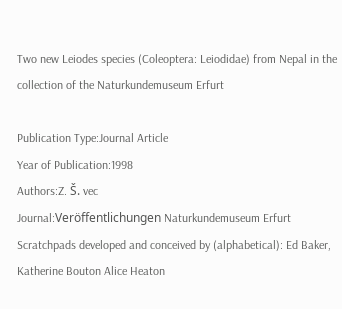Two new Leiodes species (Coleoptera: Leiodidae) from Nepal in the collection of the Naturkundemuseum Erfurt

Publication Type:Journal Article
Year of Publication:1998
Authors:Z. Š. vec
Journal:Veröffentlichungen Naturkundemuseum Erfurt
Scratchpads developed and conceived by (alphabetical): Ed Baker, Katherine Bouton Alice Heaton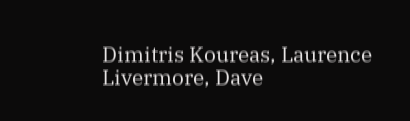Dimitris Koureas, Laurence Livermore, Dave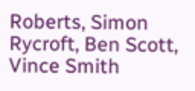Roberts, Simon Rycroft, Ben Scott, Vince Smith